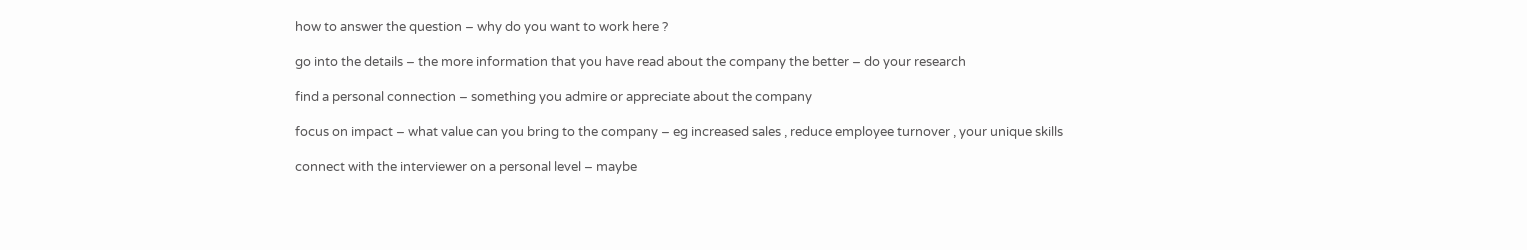how to answer the question – why do you want to work here ?

go into the details – the more information that you have read about the company the better – do your research

find a personal connection – something you admire or appreciate about the company

focus on impact – what value can you bring to the company – eg increased sales , reduce employee turnover , your unique skills

connect with the interviewer on a personal level – maybe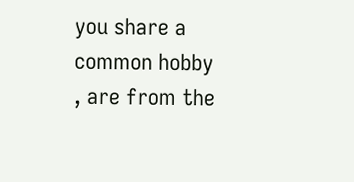you share a common hobby , are from the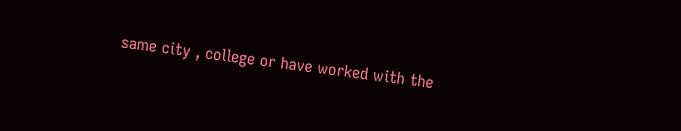same city , college or have worked with the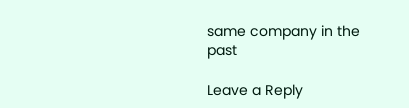same company in the past

Leave a Reply